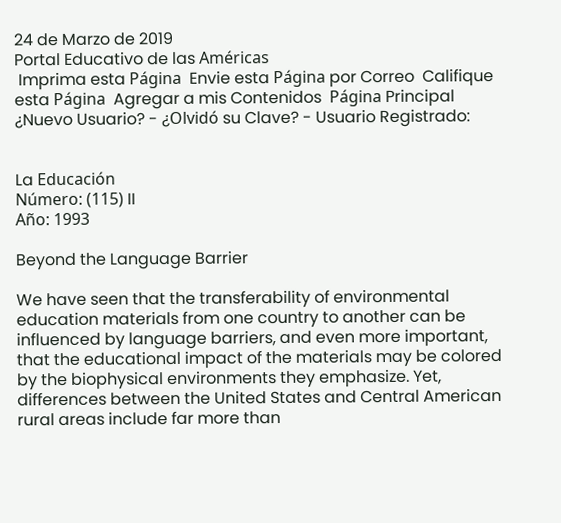24 de Marzo de 2019
Portal Educativo de las Américas
 Imprima esta Página  Envie esta Página por Correo  Califique esta Página  Agregar a mis Contenidos  Página Principal
¿Nuevo Usuario? - ¿Olvidó su Clave? - Usuario Registrado:


La Educación
Número: (115) II
Año: 1993

Beyond the Language Barrier

We have seen that the transferability of environmental education materials from one country to another can be influenced by language barriers, and even more important, that the educational impact of the materials may be colored by the biophysical environments they emphasize. Yet, differences between the United States and Central American rural areas include far more than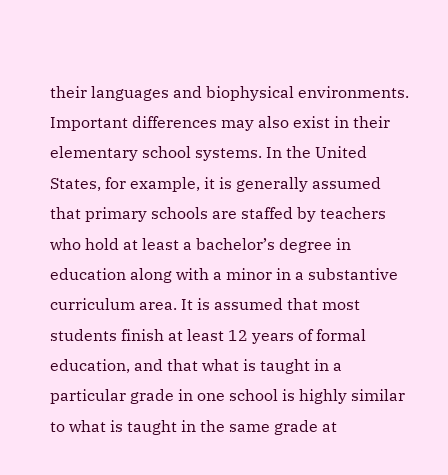their languages and biophysical environments. Important differences may also exist in their elementary school systems. In the United States, for example, it is generally assumed that primary schools are staffed by teachers who hold at least a bachelor’s degree in education along with a minor in a substantive curriculum area. It is assumed that most students finish at least 12 years of formal education, and that what is taught in a particular grade in one school is highly similar to what is taught in the same grade at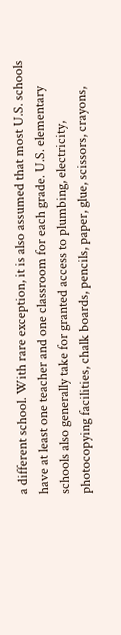a different school. With rare exception, it is also assumed that most U.S. schools have at least one teacher and one classroom for each grade. U.S. elementary schools also generally take for granted access to plumbing, electricity, photocopying facilities, chalk boards, pencils, paper, glue, scissors, crayons,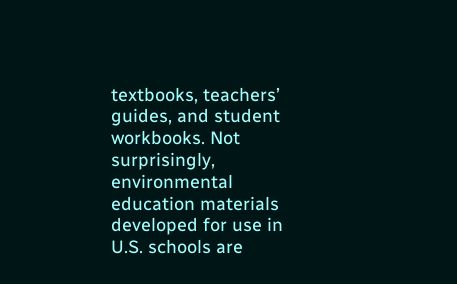textbooks, teachers’ guides, and student workbooks. Not surprisingly, environmental education materials developed for use in U.S. schools are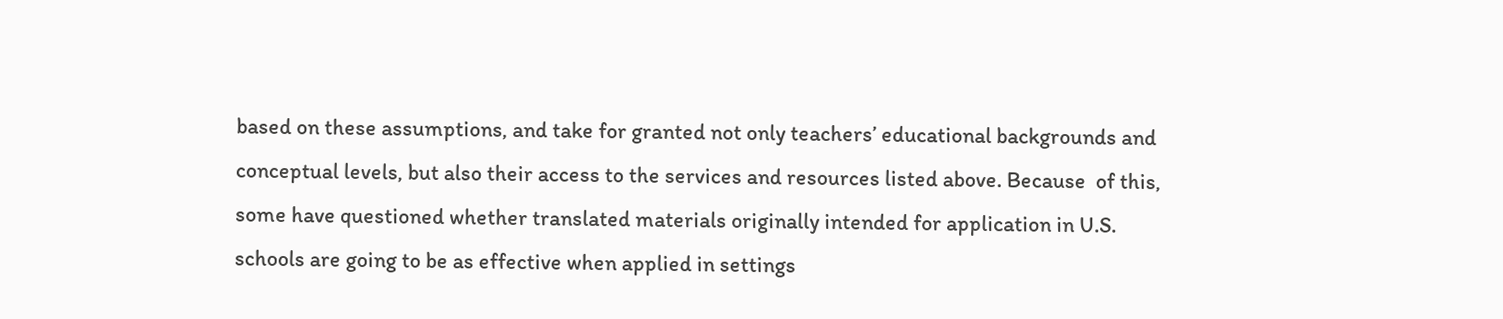based on these assumptions, and take for granted not only teachers’ educational backgrounds and conceptual levels, but also their access to the services and resources listed above. Because  of this, some have questioned whether translated materials originally intended for application in U.S. schools are going to be as effective when applied in settings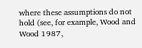where these assumptions do not hold (see, for example, Wood and Wood 1987,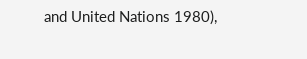and United Nations 1980),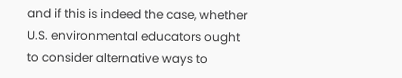and if this is indeed the case, whether U.S. environmental educators ought to consider alternative ways to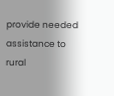provide needed assistance to rural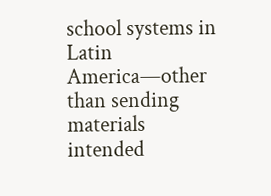school systems in Latin America—other than sending materials intended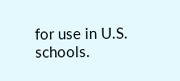for use in U.S. schools.